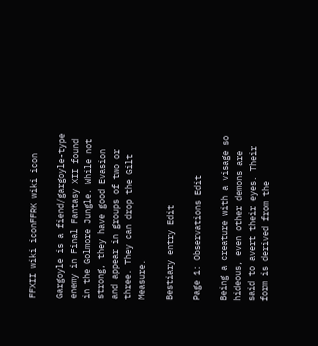FFXII wiki iconFFRK wiki icon

Gargoyle is a fiend/gargoyle-type enemy in Final Fantasy XII found in the Golmore Jungle. While not strong, they have good Evasion and appear in groups of two or three. They can drop the Gilt Measure.

Bestiary entry Edit

Page 1: Observations Edit

Being a creature with a visage so hideous, even other demons are said to avert their eyes. Their form is derived from the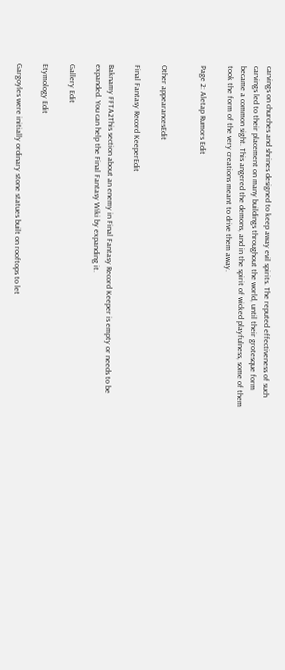carvings on churches and shrines designed to keep away evil spirits. The reputed effectiveness of such carvings led to their placement on many buildings throughout the world, until their grotesque form became a common sight. This angered the demons, and in the spirit of wicked playfulness, some of them took the form of the very creations meant to drive them away.

Page 2: Aletap Rumors Edit


Other appearancesEdit

Final Fantasy Record KeeperEdit

Baknamy FFTA2This section about an enemy in Final Fantasy Record Keeper is empty or needs to be expanded. You can help the Final Fantasy Wiki by expanding it.

Gallery Edit

Etymology Edit

Gargoyles were initially ordinary stone statues built on rooftops to let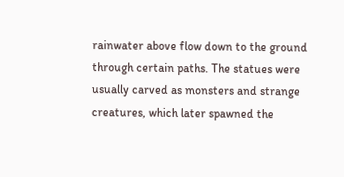rainwater above flow down to the ground through certain paths. The statues were usually carved as monsters and strange creatures, which later spawned the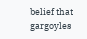belief that gargoyles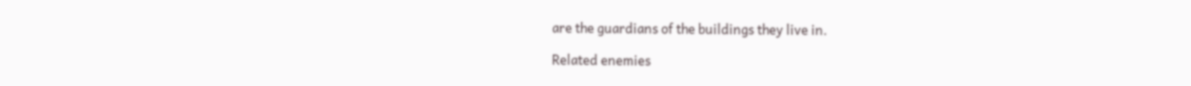are the guardians of the buildings they live in.

Related enemies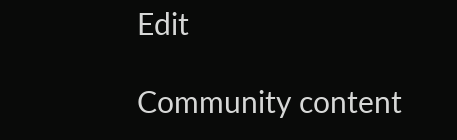Edit

Community content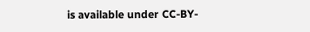is available under CC-BY-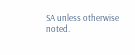SA unless otherwise noted.